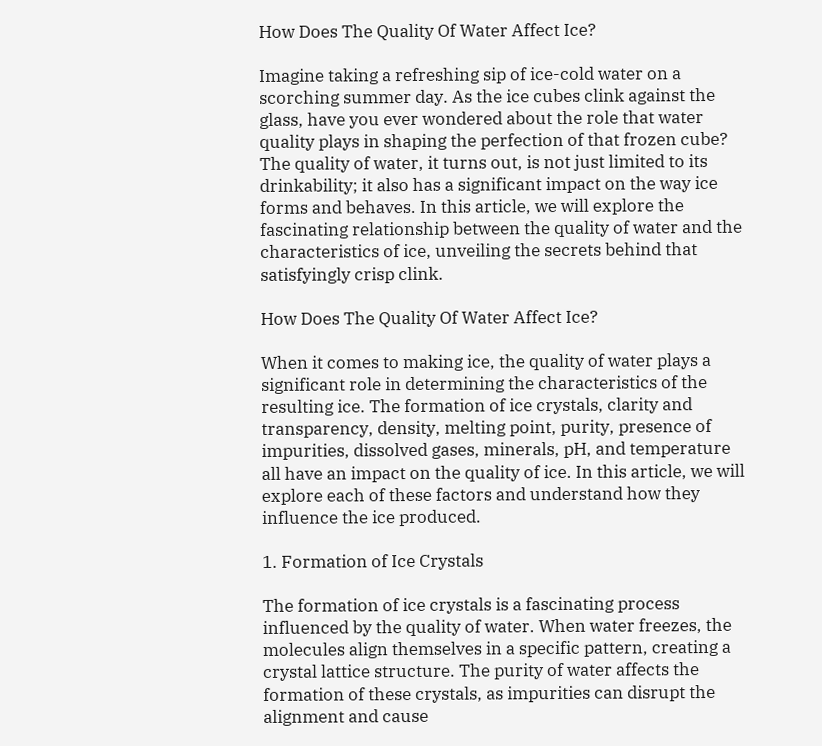How Does The Quality Of Water Affect Ice?

Imagine taking a refreshing sip of ice-cold water on a scorching summer day. As the ice cubes clink against the glass, have you ever wondered about the role that water quality plays in shaping the perfection of that frozen cube? The quality of water, it turns out, is not just limited to its drinkability; it also has a significant impact on the way ice forms and behaves. In this article, we will explore the fascinating relationship between the quality of water and the characteristics of ice, unveiling the secrets behind that satisfyingly crisp clink.

How Does The Quality Of Water Affect Ice?

When it comes to making ice, the quality of water plays a significant role in determining the characteristics of the resulting ice. The formation of ice crystals, clarity and transparency, density, melting point, purity, presence of impurities, dissolved gases, minerals, pH, and temperature all have an impact on the quality of ice. In this article, we will explore each of these factors and understand how they influence the ice produced.

1. Formation of Ice Crystals

The formation of ice crystals is a fascinating process influenced by the quality of water. When water freezes, the molecules align themselves in a specific pattern, creating a crystal lattice structure. The purity of water affects the formation of these crystals, as impurities can disrupt the alignment and cause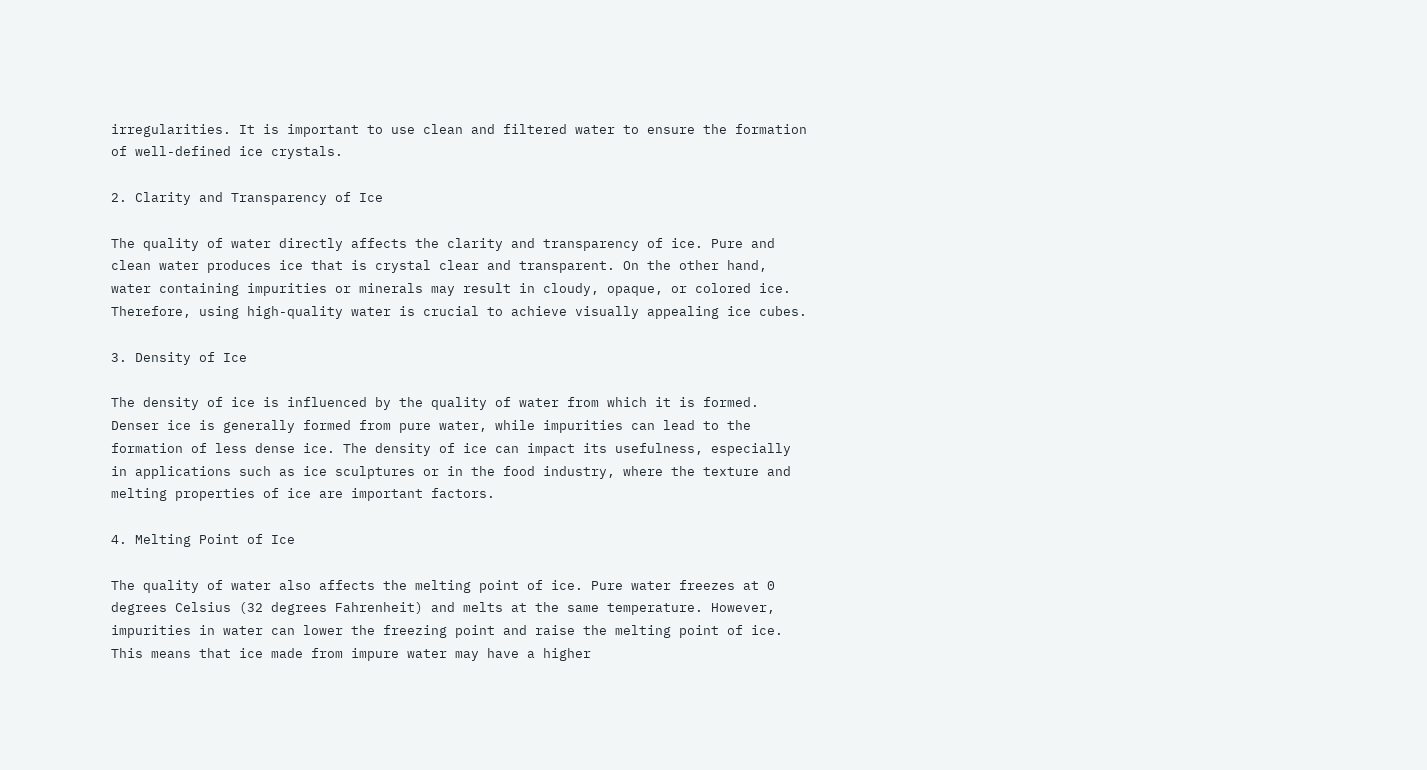irregularities. It is important to use clean and filtered water to ensure the formation of well-defined ice crystals.

2. Clarity and Transparency of Ice

The quality of water directly affects the clarity and transparency of ice. Pure and clean water produces ice that is crystal clear and transparent. On the other hand, water containing impurities or minerals may result in cloudy, opaque, or colored ice. Therefore, using high-quality water is crucial to achieve visually appealing ice cubes.

3. Density of Ice

The density of ice is influenced by the quality of water from which it is formed. Denser ice is generally formed from pure water, while impurities can lead to the formation of less dense ice. The density of ice can impact its usefulness, especially in applications such as ice sculptures or in the food industry, where the texture and melting properties of ice are important factors.

4. Melting Point of Ice

The quality of water also affects the melting point of ice. Pure water freezes at 0 degrees Celsius (32 degrees Fahrenheit) and melts at the same temperature. However, impurities in water can lower the freezing point and raise the melting point of ice. This means that ice made from impure water may have a higher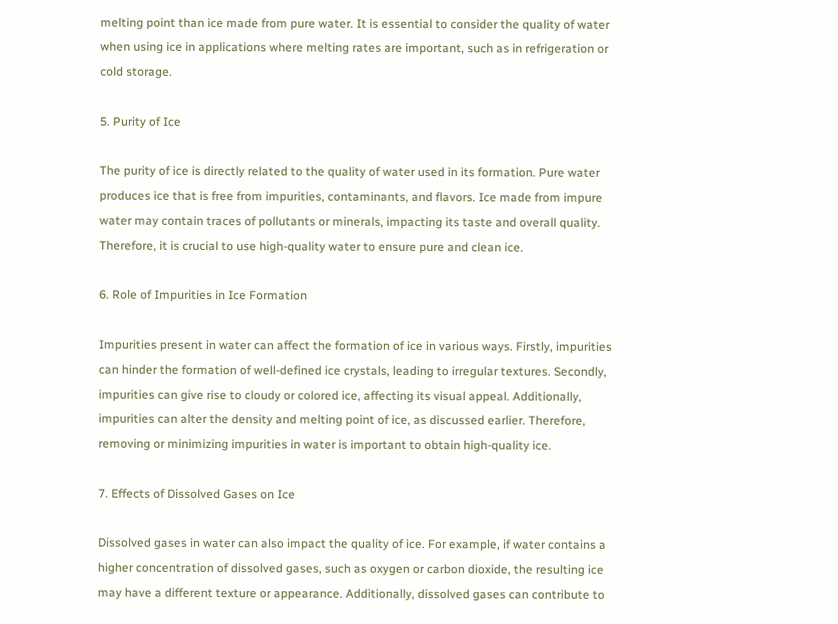melting point than ice made from pure water. It is essential to consider the quality of water when using ice in applications where melting rates are important, such as in refrigeration or cold storage.

5. Purity of Ice

The purity of ice is directly related to the quality of water used in its formation. Pure water produces ice that is free from impurities, contaminants, and flavors. Ice made from impure water may contain traces of pollutants or minerals, impacting its taste and overall quality. Therefore, it is crucial to use high-quality water to ensure pure and clean ice.

6. Role of Impurities in Ice Formation

Impurities present in water can affect the formation of ice in various ways. Firstly, impurities can hinder the formation of well-defined ice crystals, leading to irregular textures. Secondly, impurities can give rise to cloudy or colored ice, affecting its visual appeal. Additionally, impurities can alter the density and melting point of ice, as discussed earlier. Therefore, removing or minimizing impurities in water is important to obtain high-quality ice.

7. Effects of Dissolved Gases on Ice

Dissolved gases in water can also impact the quality of ice. For example, if water contains a higher concentration of dissolved gases, such as oxygen or carbon dioxide, the resulting ice may have a different texture or appearance. Additionally, dissolved gases can contribute to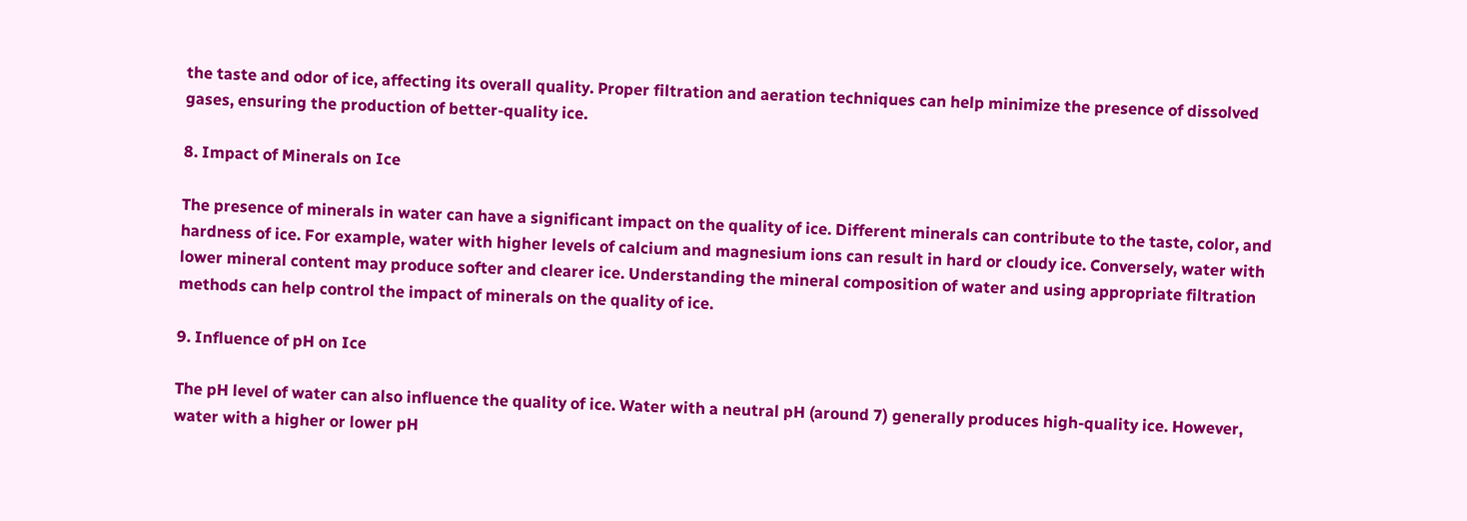the taste and odor of ice, affecting its overall quality. Proper filtration and aeration techniques can help minimize the presence of dissolved gases, ensuring the production of better-quality ice.

8. Impact of Minerals on Ice

The presence of minerals in water can have a significant impact on the quality of ice. Different minerals can contribute to the taste, color, and hardness of ice. For example, water with higher levels of calcium and magnesium ions can result in hard or cloudy ice. Conversely, water with lower mineral content may produce softer and clearer ice. Understanding the mineral composition of water and using appropriate filtration methods can help control the impact of minerals on the quality of ice.

9. Influence of pH on Ice

The pH level of water can also influence the quality of ice. Water with a neutral pH (around 7) generally produces high-quality ice. However, water with a higher or lower pH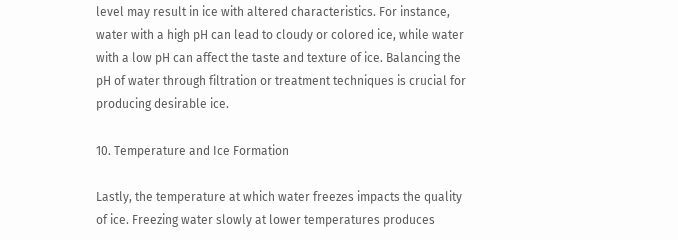level may result in ice with altered characteristics. For instance, water with a high pH can lead to cloudy or colored ice, while water with a low pH can affect the taste and texture of ice. Balancing the pH of water through filtration or treatment techniques is crucial for producing desirable ice.

10. Temperature and Ice Formation

Lastly, the temperature at which water freezes impacts the quality of ice. Freezing water slowly at lower temperatures produces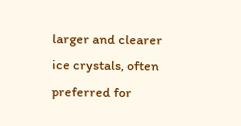larger and clearer ice crystals, often preferred for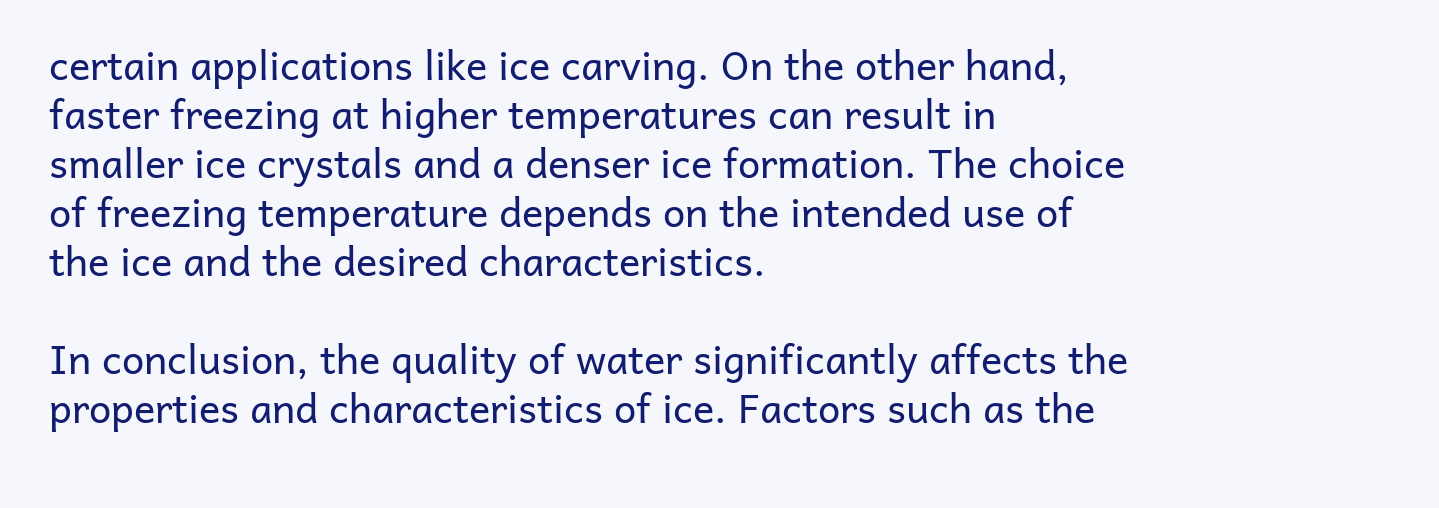certain applications like ice carving. On the other hand, faster freezing at higher temperatures can result in smaller ice crystals and a denser ice formation. The choice of freezing temperature depends on the intended use of the ice and the desired characteristics.

In conclusion, the quality of water significantly affects the properties and characteristics of ice. Factors such as the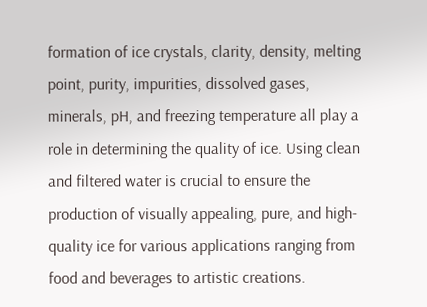formation of ice crystals, clarity, density, melting point, purity, impurities, dissolved gases, minerals, pH, and freezing temperature all play a role in determining the quality of ice. Using clean and filtered water is crucial to ensure the production of visually appealing, pure, and high-quality ice for various applications ranging from food and beverages to artistic creations.